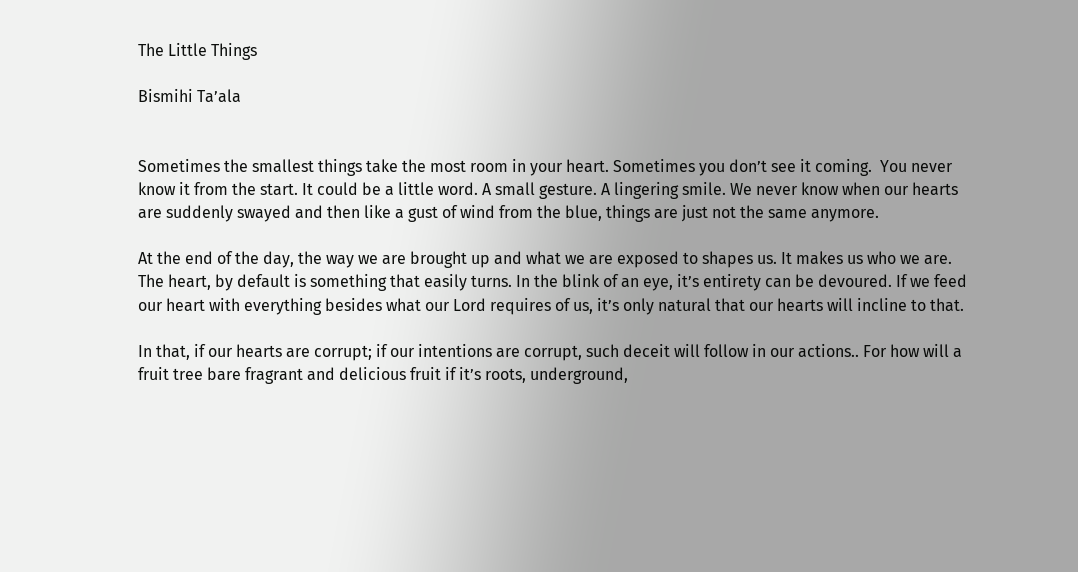The Little Things

Bismihi Ta’ala


Sometimes the smallest things take the most room in your heart. Sometimes you don’t see it coming.  You never know it from the start. It could be a little word. A small gesture. A lingering smile. We never know when our hearts are suddenly swayed and then like a gust of wind from the blue, things are just not the same anymore.

At the end of the day, the way we are brought up and what we are exposed to shapes us. It makes us who we are. The heart, by default is something that easily turns. In the blink of an eye, it’s entirety can be devoured. If we feed our heart with everything besides what our Lord requires of us, it’s only natural that our hearts will incline to that.

In that, if our hearts are corrupt; if our intentions are corrupt, such deceit will follow in our actions.. For how will a fruit tree bare fragrant and delicious fruit if it’s roots, underground,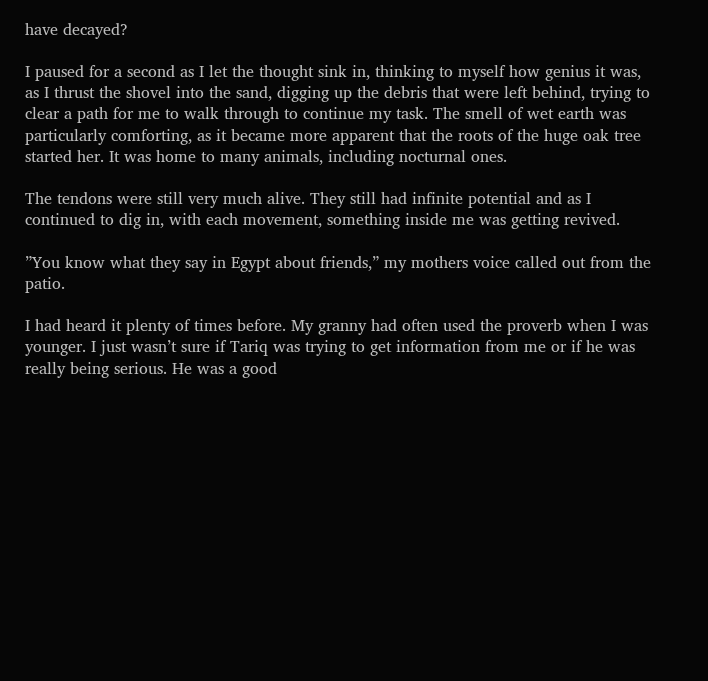have decayed?

I paused for a second as I let the thought sink in, thinking to myself how genius it was, as I thrust the shovel into the sand, digging up the debris that were left behind, trying to clear a path for me to walk through to continue my task. The smell of wet earth was particularly comforting, as it became more apparent that the roots of the huge oak tree started her. It was home to many animals, including nocturnal ones.

The tendons were still very much alive. They still had infinite potential and as I continued to dig in, with each movement, something inside me was getting revived.

”You know what they say in Egypt about friends,” my mothers voice called out from the patio.

I had heard it plenty of times before. My granny had often used the proverb when I was younger. I just wasn’t sure if Tariq was trying to get information from me or if he was really being serious. He was a good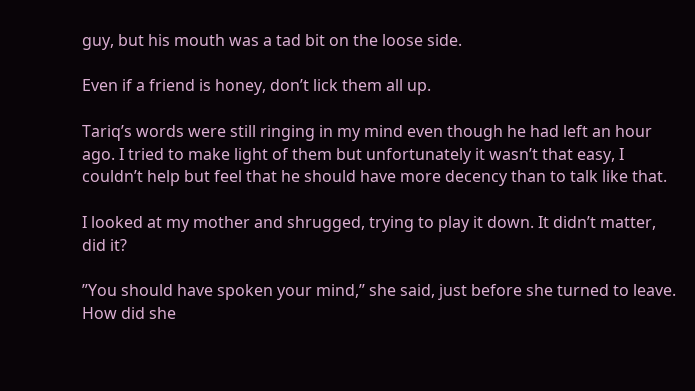guy, but his mouth was a tad bit on the loose side.

Even if a friend is honey, don’t lick them all up.

Tariq’s words were still ringing in my mind even though he had left an hour ago. I tried to make light of them but unfortunately it wasn’t that easy, I couldn’t help but feel that he should have more decency than to talk like that.

I looked at my mother and shrugged, trying to play it down. It didn’t matter, did it?

”You should have spoken your mind,” she said, just before she turned to leave. How did she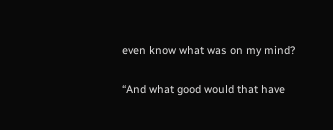even know what was on my mind?

“And what good would that have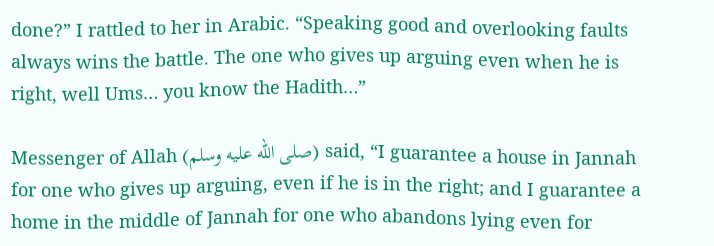done?” I rattled to her in Arabic. “Speaking good and overlooking faults always wins the battle. The one who gives up arguing even when he is right, well Ums… you know the Hadith…”

Messenger of Allah (صلى الله عليه وسلم) said, “I guarantee a house in Jannah for one who gives up arguing, even if he is in the right; and I guarantee a home in the middle of Jannah for one who abandons lying even for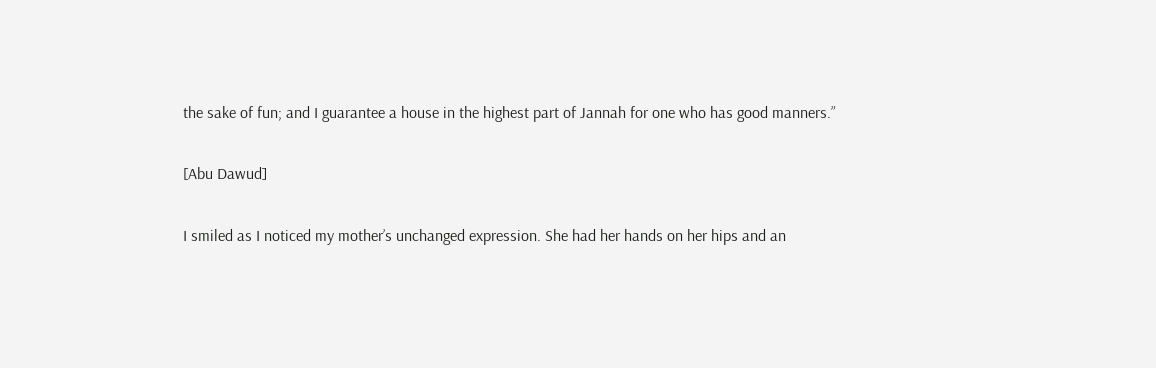the sake of fun; and I guarantee a house in the highest part of Jannah for one who has good manners.”

[Abu Dawud]

I smiled as I noticed my mother’s unchanged expression. She had her hands on her hips and an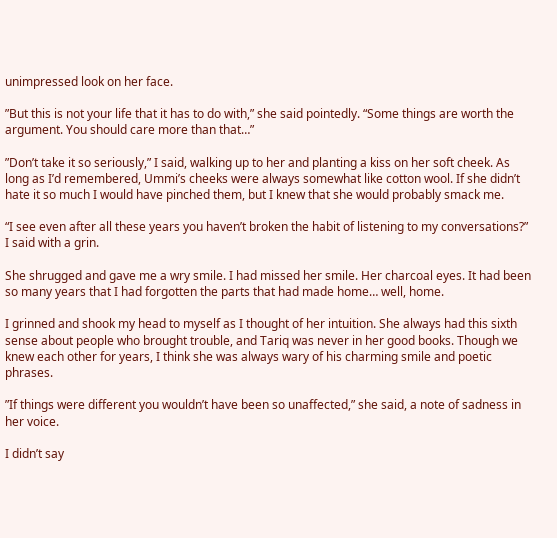unimpressed look on her face.

”But this is not your life that it has to do with,” she said pointedly. “Some things are worth the argument. You should care more than that…”

”Don’t take it so seriously,” I said, walking up to her and planting a kiss on her soft cheek. As long as I’d remembered, Ummi’s cheeks were always somewhat like cotton wool. If she didn’t hate it so much I would have pinched them, but I knew that she would probably smack me.

“I see even after all these years you haven’t broken the habit of listening to my conversations?” I said with a grin.

She shrugged and gave me a wry smile. I had missed her smile. Her charcoal eyes. It had been so many years that I had forgotten the parts that had made home… well, home.

I grinned and shook my head to myself as I thought of her intuition. She always had this sixth sense about people who brought trouble, and Tariq was never in her good books. Though we knew each other for years, I think she was always wary of his charming smile and poetic phrases.

”If things were different you wouldn’t have been so unaffected,” she said, a note of sadness in her voice.

I didn’t say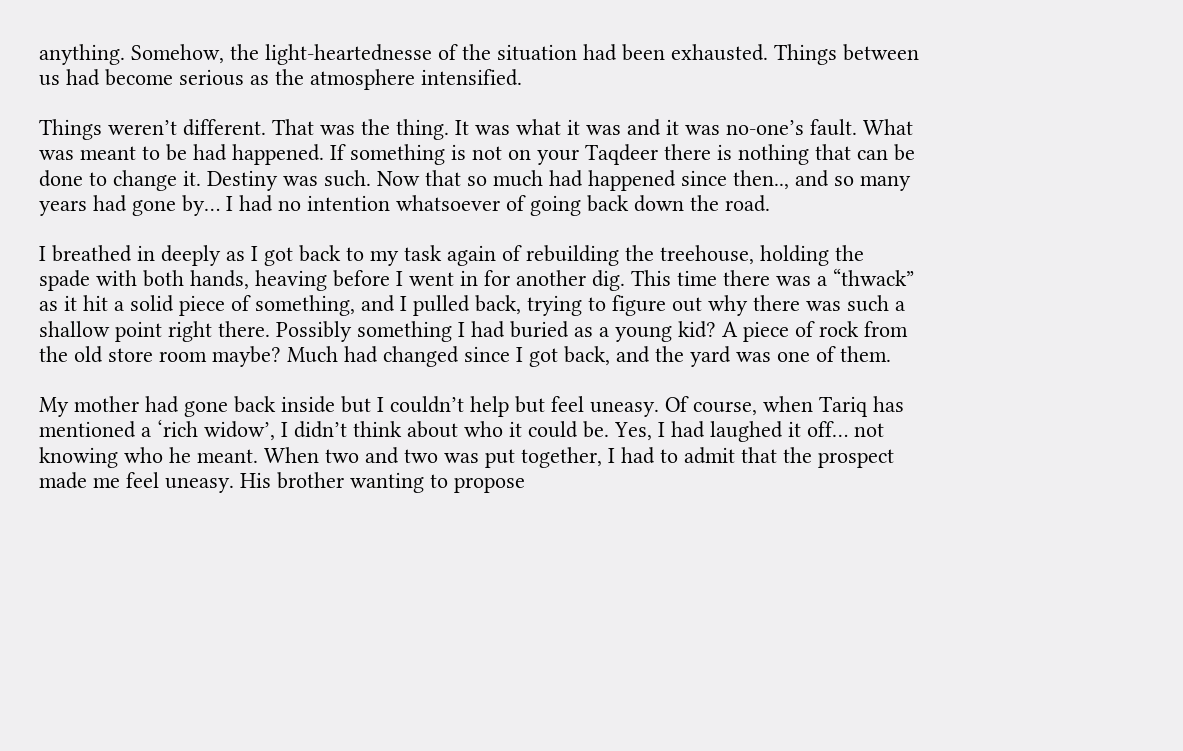anything. Somehow, the light-heartednesse of the situation had been exhausted. Things between us had become serious as the atmosphere intensified.

Things weren’t different. That was the thing. It was what it was and it was no-one’s fault. What was meant to be had happened. If something is not on your Taqdeer there is nothing that can be done to change it. Destiny was such. Now that so much had happened since then.., and so many years had gone by… I had no intention whatsoever of going back down the road.

I breathed in deeply as I got back to my task again of rebuilding the treehouse, holding the spade with both hands, heaving before I went in for another dig. This time there was a “thwack” as it hit a solid piece of something, and I pulled back, trying to figure out why there was such a shallow point right there. Possibly something I had buried as a young kid? A piece of rock from the old store room maybe? Much had changed since I got back, and the yard was one of them.

My mother had gone back inside but I couldn’t help but feel uneasy. Of course, when Tariq has mentioned a ‘rich widow’, I didn’t think about who it could be. Yes, I had laughed it off… not knowing who he meant. When two and two was put together, I had to admit that the prospect made me feel uneasy. His brother wanting to propose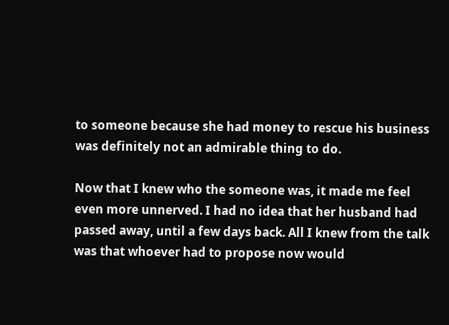to someone because she had money to rescue his business was definitely not an admirable thing to do.

Now that I knew who the someone was, it made me feel even more unnerved. I had no idea that her husband had passed away, until a few days back. All I knew from the talk was that whoever had to propose now would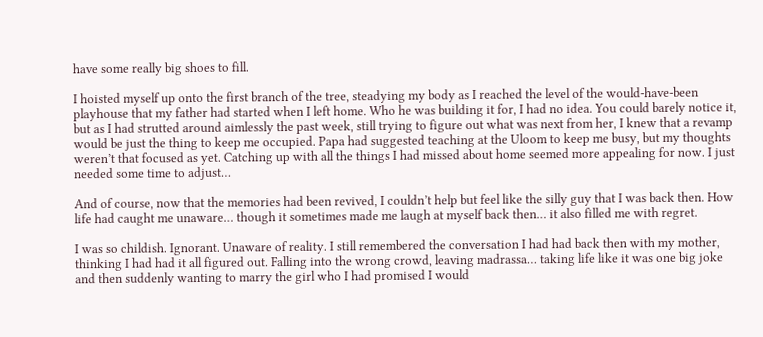have some really big shoes to fill.

I hoisted myself up onto the first branch of the tree, steadying my body as I reached the level of the would-have-been playhouse that my father had started when I left home. Who he was building it for, I had no idea. You could barely notice it, but as I had strutted around aimlessly the past week, still trying to figure out what was next from her, I knew that a revamp would be just the thing to keep me occupied. Papa had suggested teaching at the Uloom to keep me busy, but my thoughts weren’t that focused as yet. Catching up with all the things I had missed about home seemed more appealing for now. I just needed some time to adjust…

And of course, now that the memories had been revived, I couldn’t help but feel like the silly guy that I was back then. How life had caught me unaware… though it sometimes made me laugh at myself back then… it also filled me with regret.

I was so childish. Ignorant. Unaware of reality. I still remembered the conversation I had had back then with my mother, thinking I had had it all figured out. Falling into the wrong crowd, leaving madrassa… taking life like it was one big joke and then suddenly wanting to marry the girl who I had promised I would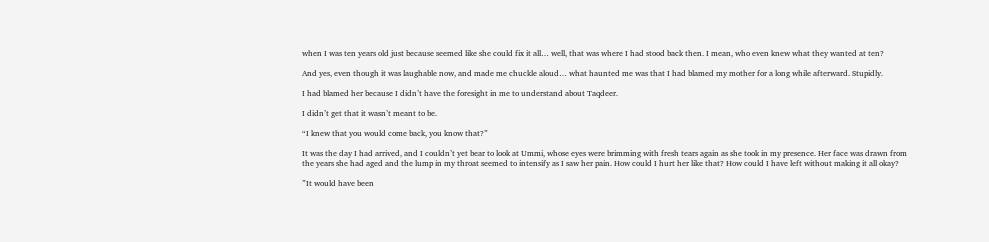when I was ten years old just because seemed like she could fix it all… well, that was where I had stood back then. I mean, who even knew what they wanted at ten?

And yes, even though it was laughable now, and made me chuckle aloud… what haunted me was that I had blamed my mother for a long while afterward. Stupidly.

I had blamed her because I didn’t have the foresight in me to understand about Taqdeer.

I didn’t get that it wasn’t meant to be.

“I knew that you would come back, you know that?”

It was the day I had arrived, and I couldn’t yet bear to look at Ummi, whose eyes were brimming with fresh tears again as she took in my presence. Her face was drawn from the years she had aged and the lump in my throat seemed to intensify as I saw her pain. How could I hurt her like that? How could I have left without making it all okay?

”It would have been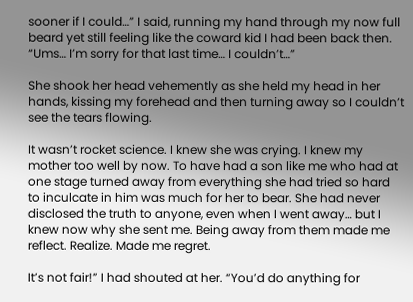sooner if I could…” I said, running my hand through my now full beard yet still feeling like the coward kid I had been back then. “Ums… I’m sorry for that last time… I couldn’t…”

She shook her head vehemently as she held my head in her hands, kissing my forehead and then turning away so I couldn’t see the tears flowing.

It wasn’t rocket science. I knew she was crying. I knew my mother too well by now. To have had a son like me who had at one stage turned away from everything she had tried so hard to inculcate in him was much for her to bear. She had never disclosed the truth to anyone, even when I went away… but I knew now why she sent me. Being away from them made me reflect. Realize. Made me regret.

It’s not fair!” I had shouted at her. “You’d do anything for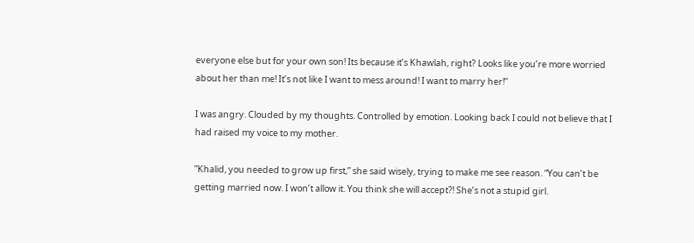everyone else but for your own son! Its because it’s Khawlah, right? Looks like you’re more worried about her than me! It’s not like I want to mess around! I want to marry her!”

I was angry. Clouded by my thoughts. Controlled by emotion. Looking back I could not believe that I had raised my voice to my mother.

”Khalid, you needed to grow up first,” she said wisely, trying to make me see reason. “You can’t be getting married now. I won’t allow it. You think she will accept?! She’s not a stupid girl.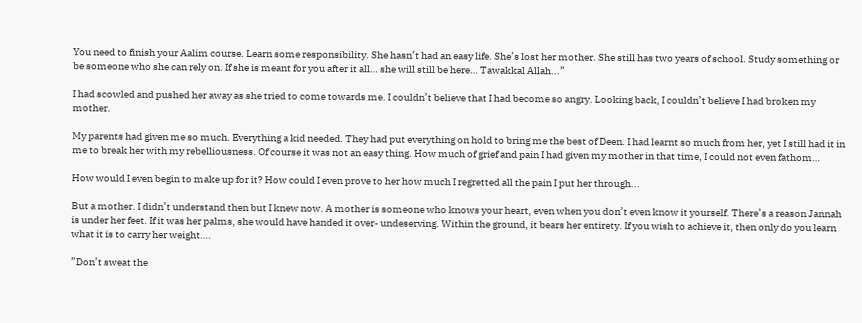You need to finish your Aalim course. Learn some responsibility. She hasn’t had an easy life. She’s lost her mother. She still has two years of school. Study something or be someone who she can rely on. If she is meant for you after it all… she will still be here… Tawakkal Allah...”

I had scowled and pushed her away as she tried to come towards me. I couldn’t believe that I had become so angry. Looking back, I couldn’t believe I had broken my mother.

My parents had given me so much. Everything a kid needed. They had put everything on hold to bring me the best of Deen. I had learnt so much from her, yet I still had it in me to break her with my rebelliousness. Of course it was not an easy thing. How much of grief and pain I had given my mother in that time, I could not even fathom…

How would I even begin to make up for it? How could I even prove to her how much I regretted all the pain I put her through...

But a mother. I didn’t understand then but I knew now. A mother is someone who knows your heart, even when you don’t even know it yourself. There’s a reason Jannah is under her feet. If it was her palms, she would have handed it over- undeserving. Within the ground, it bears her entirety. If you wish to achieve it, then only do you learn what it is to carry her weight….

”Don’t sweat the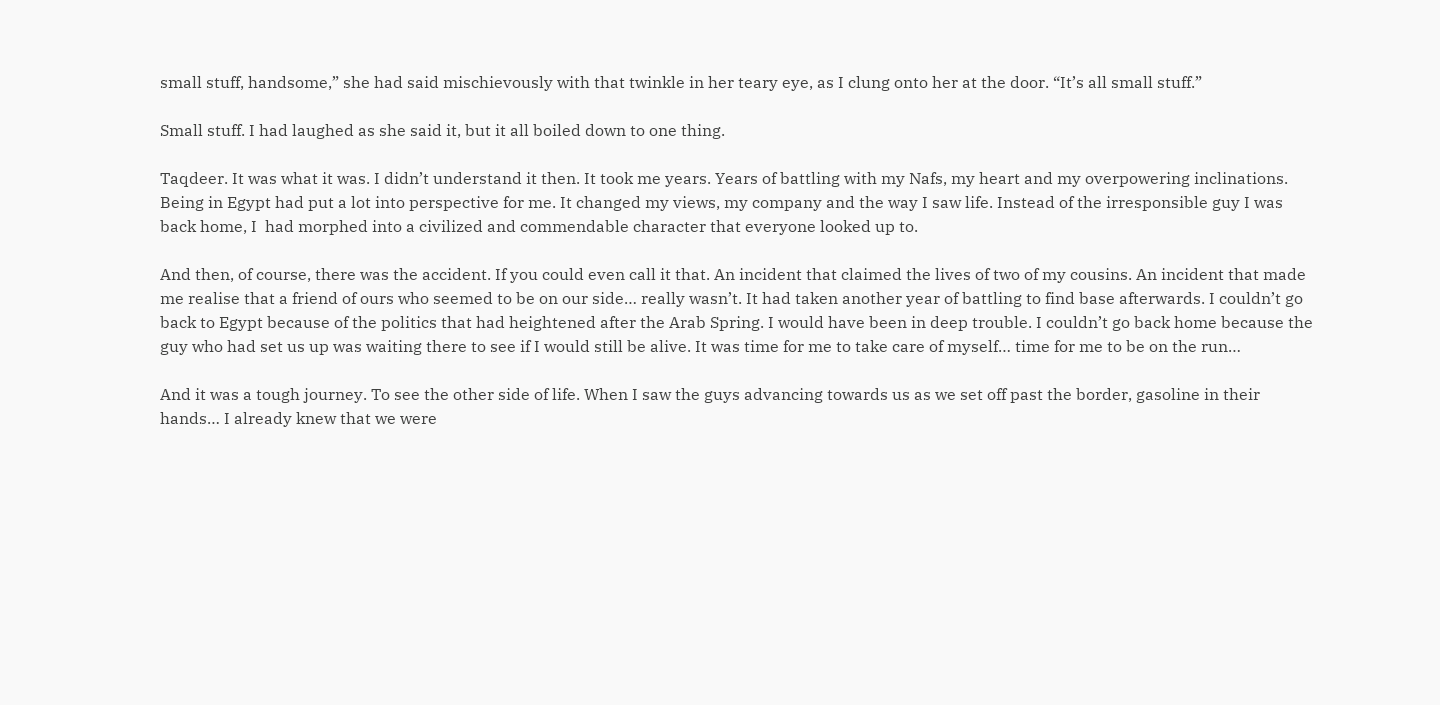small stuff, handsome,” she had said mischievously with that twinkle in her teary eye, as I clung onto her at the door. “It’s all small stuff.”

Small stuff. I had laughed as she said it, but it all boiled down to one thing.

Taqdeer. It was what it was. I didn’t understand it then. It took me years. Years of battling with my Nafs, my heart and my overpowering inclinations. Being in Egypt had put a lot into perspective for me. It changed my views, my company and the way I saw life. Instead of the irresponsible guy I was back home, I  had morphed into a civilized and commendable character that everyone looked up to.

And then, of course, there was the accident. If you could even call it that. An incident that claimed the lives of two of my cousins. An incident that made me realise that a friend of ours who seemed to be on our side… really wasn’t. It had taken another year of battling to find base afterwards. I couldn’t go back to Egypt because of the politics that had heightened after the Arab Spring. I would have been in deep trouble. I couldn’t go back home because the guy who had set us up was waiting there to see if I would still be alive. It was time for me to take care of myself… time for me to be on the run…

And it was a tough journey. To see the other side of life. When I saw the guys advancing towards us as we set off past the border, gasoline in their hands… I already knew that we were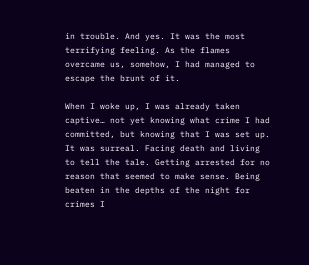in trouble. And yes. It was the most terrifying feeling. As the flames overcame us, somehow, I had managed to escape the brunt of it.

When I woke up, I was already taken captive… not yet knowing what crime I had committed, but knowing that I was set up. It was surreal. Facing death and living to tell the tale. Getting arrested for no reason that seemed to make sense. Being beaten in the depths of the night for crimes I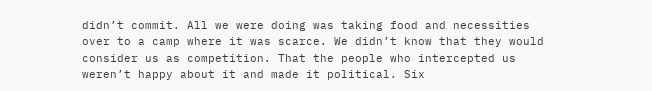didn’t commit. All we were doing was taking food and necessities over to a camp where it was scarce. We didn’t know that they would consider us as competition. That the people who intercepted us weren’t happy about it and made it political. Six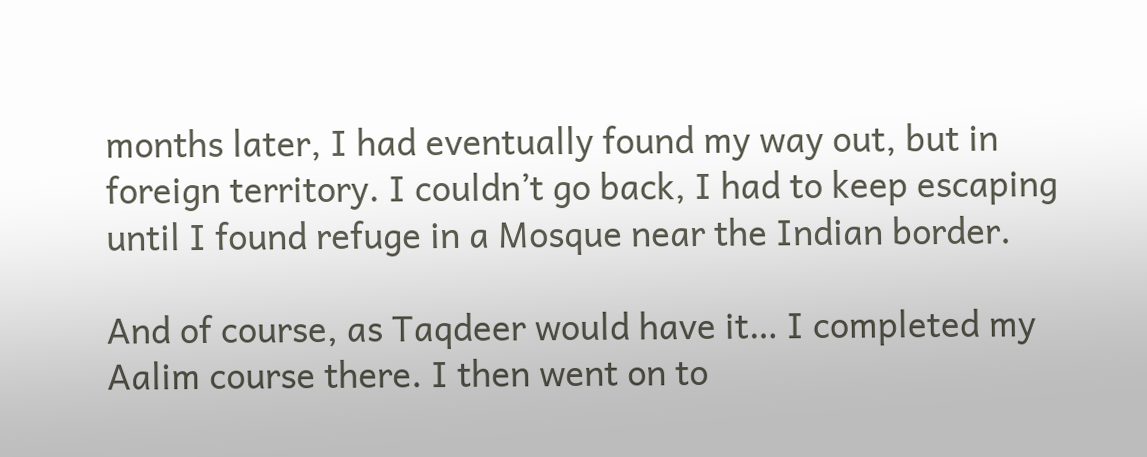months later, I had eventually found my way out, but in foreign territory. I couldn’t go back, I had to keep escaping until I found refuge in a Mosque near the Indian border.

And of course, as Taqdeer would have it… I completed my Aalim course there. I then went on to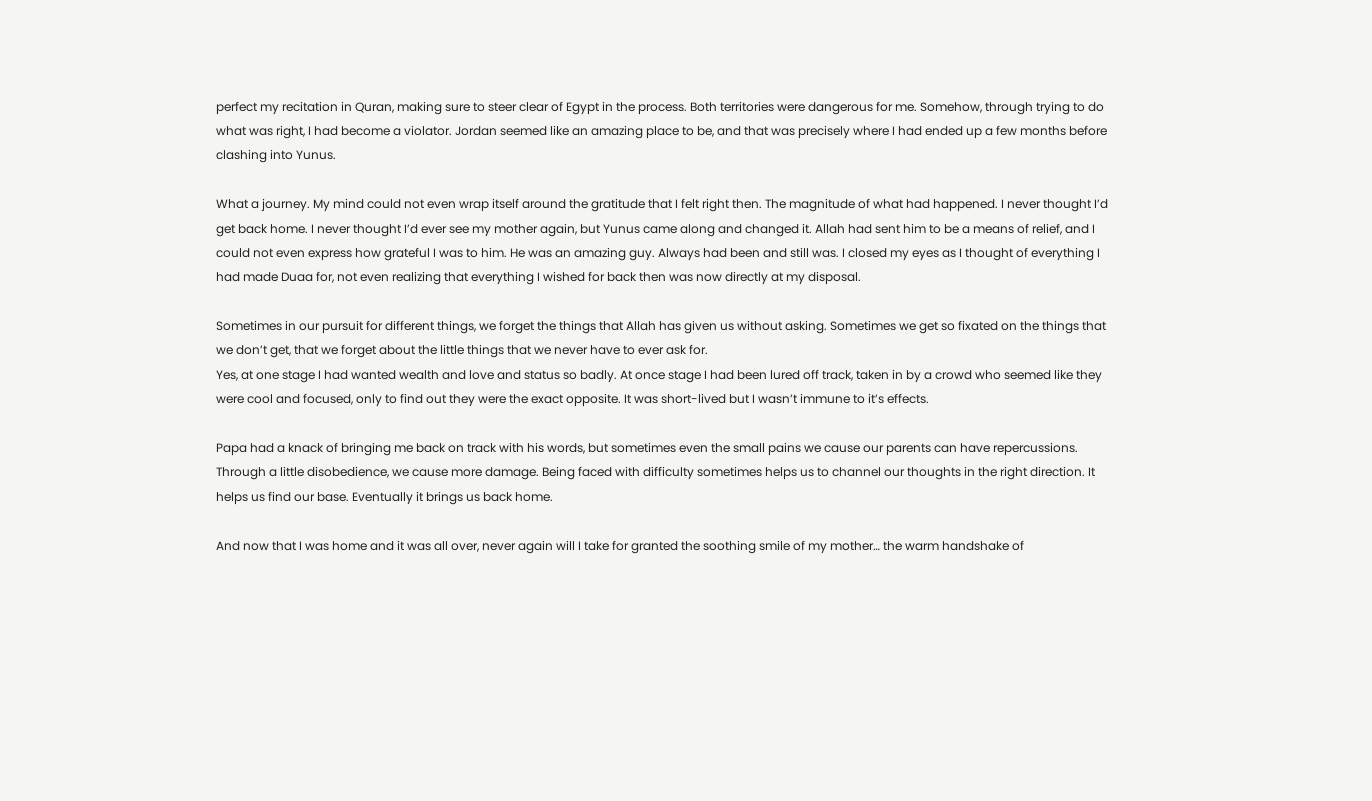perfect my recitation in Quran, making sure to steer clear of Egypt in the process. Both territories were dangerous for me. Somehow, through trying to do what was right, I had become a violator. Jordan seemed like an amazing place to be, and that was precisely where I had ended up a few months before clashing into Yunus.

What a journey. My mind could not even wrap itself around the gratitude that I felt right then. The magnitude of what had happened. I never thought I’d get back home. I never thought I’d ever see my mother again, but Yunus came along and changed it. Allah had sent him to be a means of relief, and I could not even express how grateful I was to him. He was an amazing guy. Always had been and still was. I closed my eyes as I thought of everything I had made Duaa for, not even realizing that everything I wished for back then was now directly at my disposal.

Sometimes in our pursuit for different things, we forget the things that Allah has given us without asking. Sometimes we get so fixated on the things that we don’t get, that we forget about the little things that we never have to ever ask for.
Yes, at one stage I had wanted wealth and love and status so badly. At once stage I had been lured off track, taken in by a crowd who seemed like they were cool and focused, only to find out they were the exact opposite. It was short-lived but I wasn’t immune to it’s effects.

Papa had a knack of bringing me back on track with his words, but sometimes even the small pains we cause our parents can have repercussions. Through a little disobedience, we cause more damage. Being faced with difficulty sometimes helps us to channel our thoughts in the right direction. It helps us find our base. Eventually it brings us back home.

And now that I was home and it was all over, never again will I take for granted the soothing smile of my mother… the warm handshake of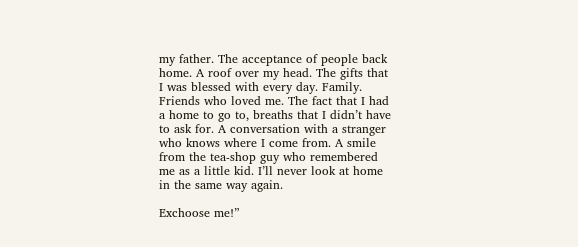my father. The acceptance of people back home. A roof over my head. The gifts that I was blessed with every day. Family. Friends who loved me. The fact that I had a home to go to, breaths that I didn’t have to ask for. A conversation with a stranger who knows where I come from. A smile from the tea-shop guy who remembered me as a little kid. I’ll never look at home in the same way again.

Exchoose me!”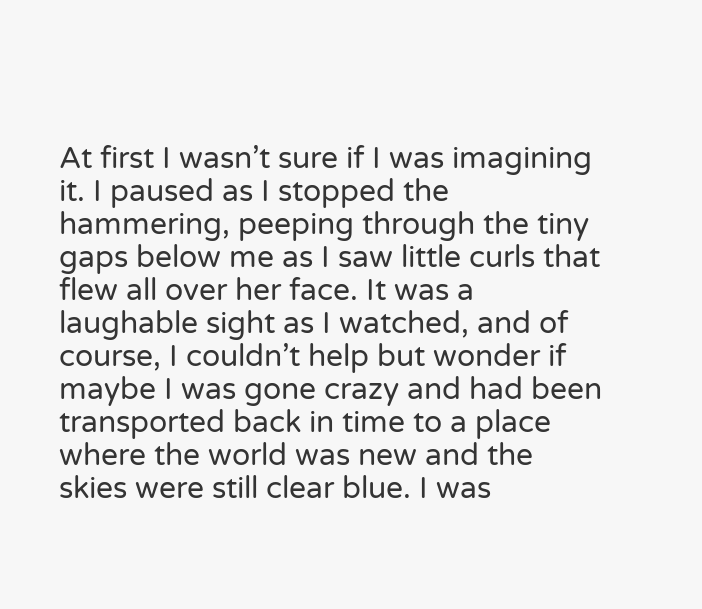At first I wasn’t sure if I was imagining it. I paused as I stopped the hammering, peeping through the tiny gaps below me as I saw little curls that flew all over her face. It was a laughable sight as I watched, and of course, I couldn’t help but wonder if maybe I was gone crazy and had been transported back in time to a place where the world was new and the skies were still clear blue. I was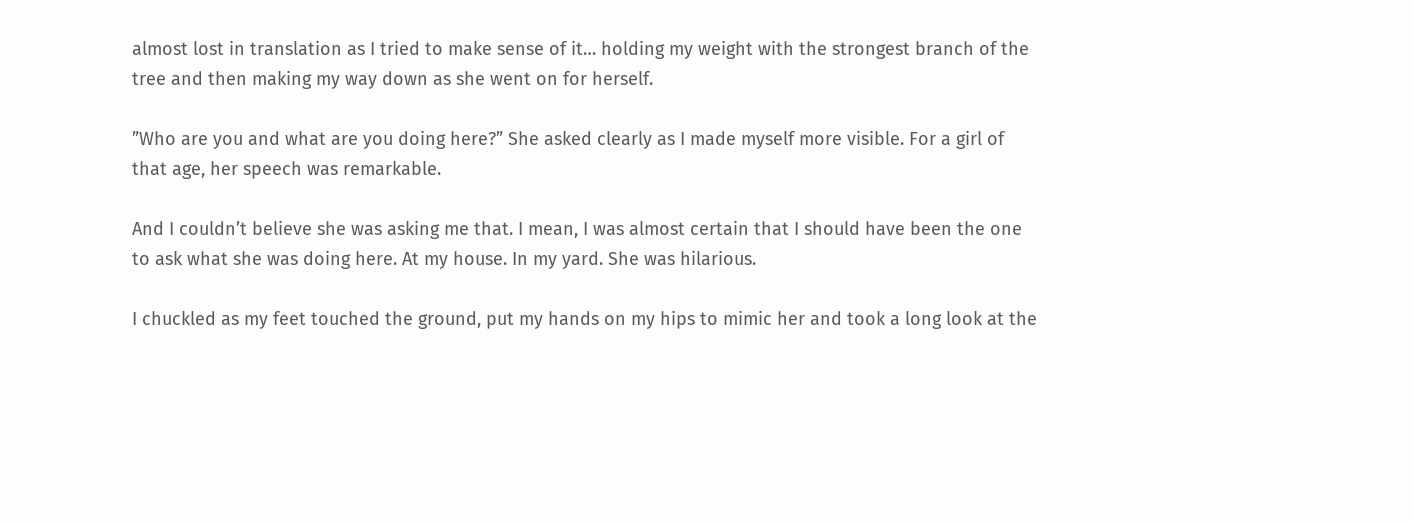almost lost in translation as I tried to make sense of it… holding my weight with the strongest branch of the tree and then making my way down as she went on for herself.

”Who are you and what are you doing here?” She asked clearly as I made myself more visible. For a girl of that age, her speech was remarkable.

And I couldn’t believe she was asking me that. I mean, I was almost certain that I should have been the one to ask what she was doing here. At my house. In my yard. She was hilarious.

I chuckled as my feet touched the ground, put my hands on my hips to mimic her and took a long look at the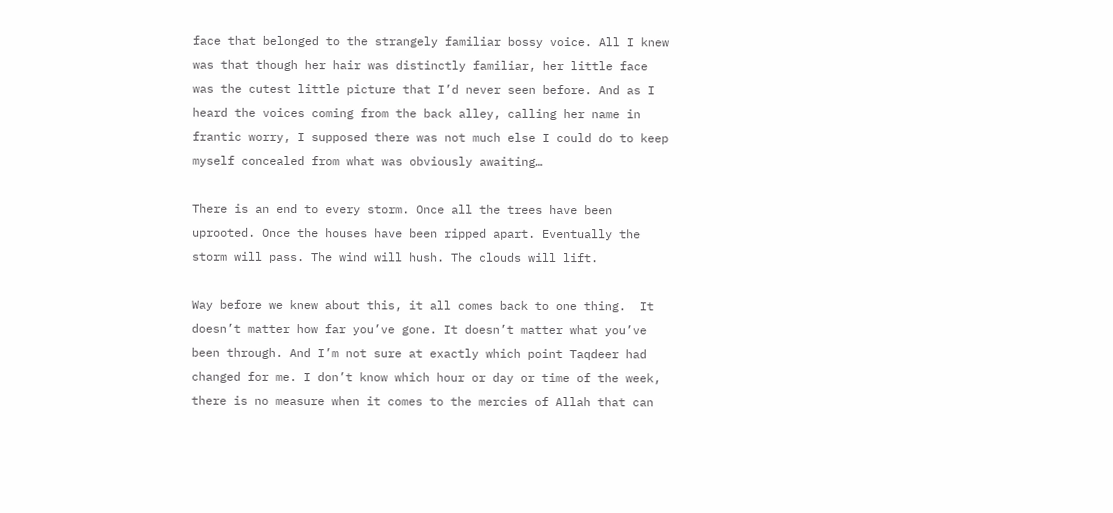face that belonged to the strangely familiar bossy voice. All I knew was that though her hair was distinctly familiar, her little face was the cutest little picture that I’d never seen before. And as I heard the voices coming from the back alley, calling her name in frantic worry, I supposed there was not much else I could do to keep myself concealed from what was obviously awaiting…

There is an end to every storm. Once all the trees have been uprooted. Once the houses have been ripped apart. Eventually the storm will pass. The wind will hush. The clouds will lift.

Way before we knew about this, it all comes back to one thing.  It doesn’t matter how far you’ve gone. It doesn’t matter what you’ve been through. And I’m not sure at exactly which point Taqdeer had changed for me. I don’t know which hour or day or time of the week, there is no measure when it comes to the mercies of Allah that can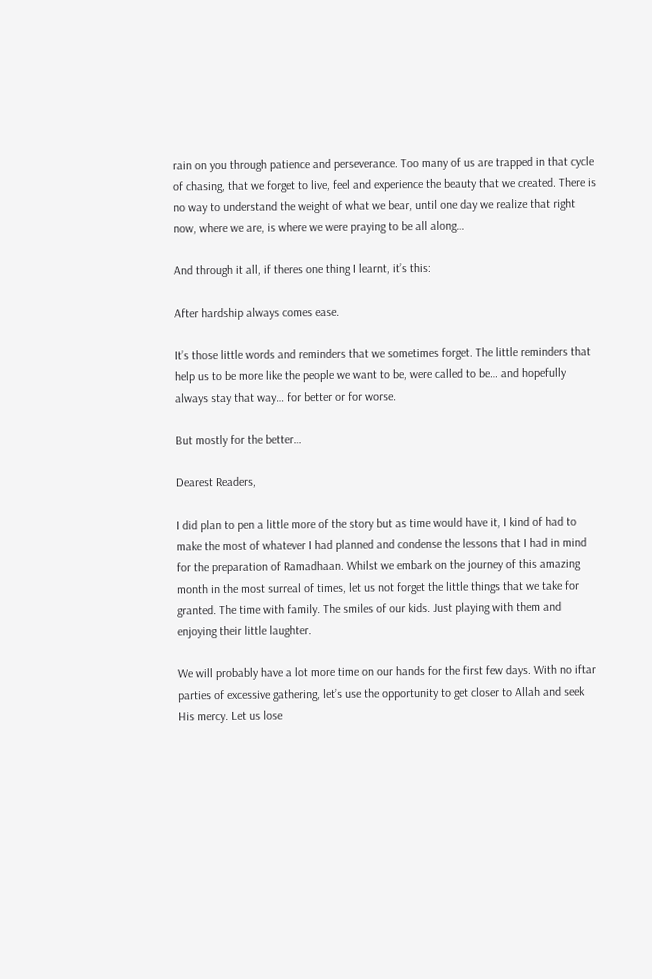rain on you through patience and perseverance. Too many of us are trapped in that cycle of chasing, that we forget to live, feel and experience the beauty that we created. There is no way to understand the weight of what we bear, until one day we realize that right now, where we are, is where we were praying to be all along…

And through it all, if theres one thing I learnt, it’s this:

After hardship always comes ease.

It’s those little words and reminders that we sometimes forget. The little reminders that help us to be more like the people we want to be, were called to be… and hopefully always stay that way… for better or for worse.

But mostly for the better…

Dearest Readers,

I did plan to pen a little more of the story but as time would have it, I kind of had to make the most of whatever I had planned and condense the lessons that I had in mind for the preparation of Ramadhaan. Whilst we embark on the journey of this amazing month in the most surreal of times, let us not forget the little things that we take for granted. The time with family. The smiles of our kids. Just playing with them and enjoying their little laughter.

We will probably have a lot more time on our hands for the first few days. With no iftar parties of excessive gathering, let’s use the opportunity to get closer to Allah and seek His mercy. Let us lose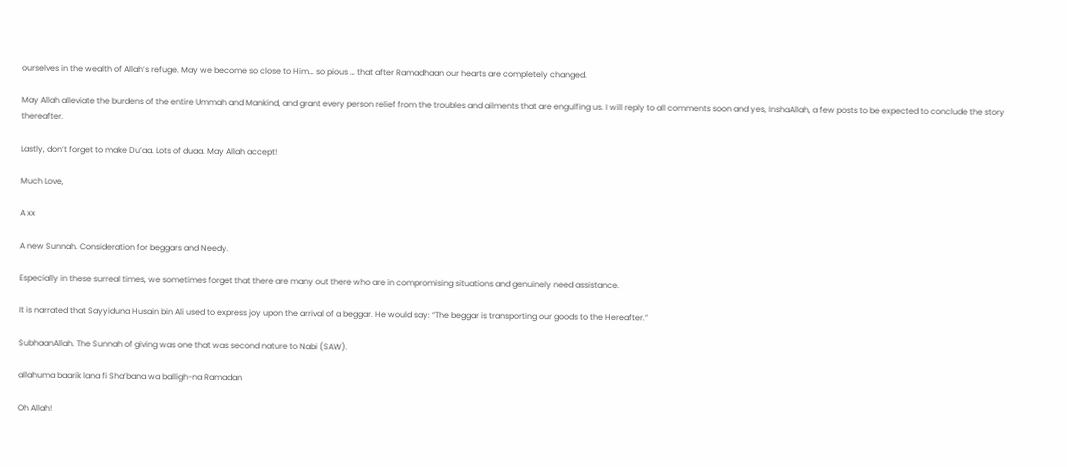ourselves in the wealth of Allah’s refuge. May we become so close to Him… so pious … that after Ramadhaan our hearts are completely changed.

May Allah alleviate the burdens of the entire Ummah and Mankind, and grant every person relief from the troubles and ailments that are engulfing us. I will reply to all comments soon and yes, InshaAllah, a few posts to be expected to conclude the story thereafter.

Lastly, don’t forget to make Du’aa. Lots of duaa. May Allah accept!

Much Love,

A xx

A new Sunnah. Consideration for beggars and Needy.

Especially in these surreal times, we sometimes forget that there are many out there who are in compromising situations and genuinely need assistance.

It is narrated that Sayyiduna Husain bin Ali used to express joy upon the arrival of a beggar. He would say: “The beggar is transporting our goods to the Hereafter.”

SubhaanAllah. The Sunnah of giving was one that was second nature to Nabi (SAW).

allahuma baarik lana fi Sha’bana wa balligh-na Ramadan

Oh Allah!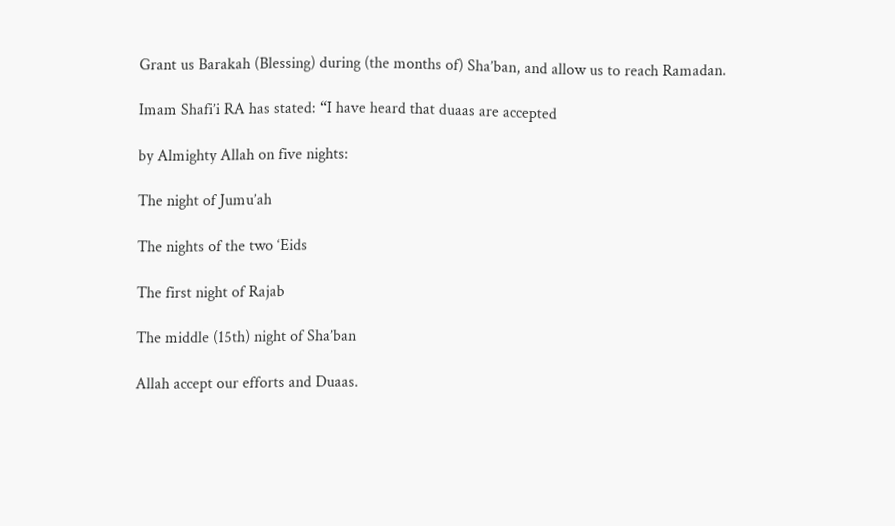Grant us Barakah (Blessing) during (the months of) Sha’ban, and allow us to reach Ramadan.

Imam Shafi’i RA has stated: “I have heard that duaas are accepted

by Almighty Allah on five nights:

The night of Jumu’ah

The nights of the two ‘Eids

The first night of Rajab

The middle (15th) night of Sha’ban

Allah accept our efforts and Duaas.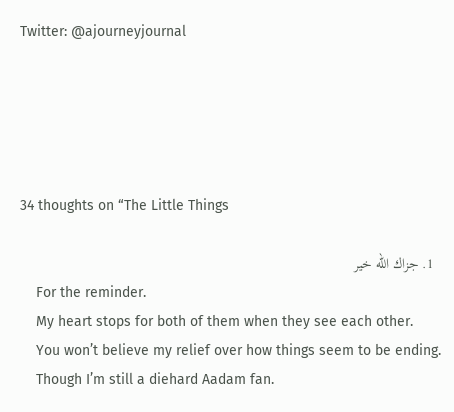Twitter: @ajourneyjournal





34 thoughts on “The Little Things

  1. جزاك الله خير
    For the reminder.
    My heart stops for both of them when they see each other.
    You won’t believe my relief over how things seem to be ending.
    Though I’m still a diehard Aadam fan.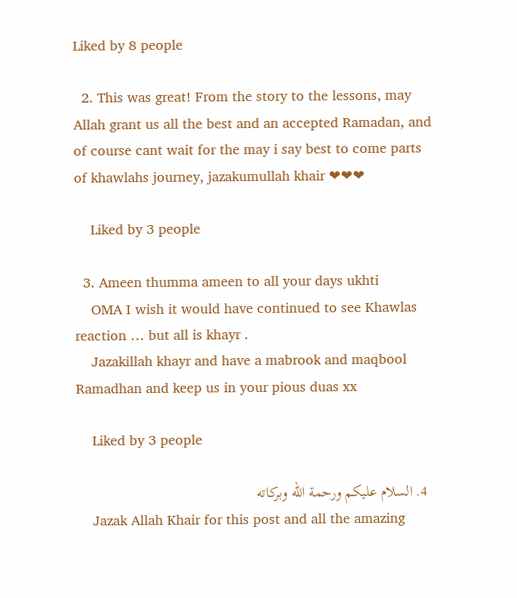Liked by 8 people

  2. This was great! From the story to the lessons, may Allah grant us all the best and an accepted Ramadan, and of course cant wait for the may i say best to come parts of khawlahs journey, jazakumullah khair ❤❤❤

    Liked by 3 people

  3. Ameen thumma ameen to all your days ukhti
    OMA I wish it would have continued to see Khawlas reaction … but all is khayr .
    Jazakillah khayr and have a mabrook and maqbool Ramadhan and keep us in your pious duas xx

    Liked by 3 people

  4. السلام عليكم ورحمة الله وبركاته
    Jazak Allah Khair for this post and all the amazing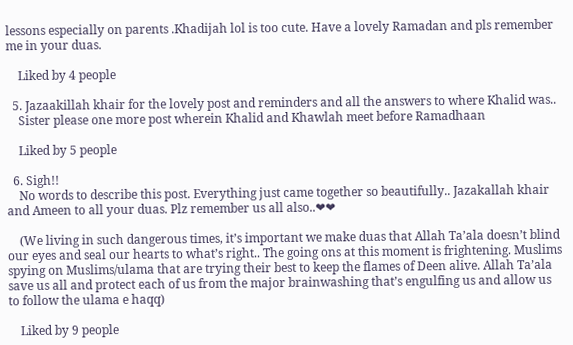lessons especially on parents .Khadijah lol is too cute. Have a lovely Ramadan and pls remember me in your duas.

    Liked by 4 people

  5. Jazaakillah khair for the lovely post and reminders and all the answers to where Khalid was..
    Sister please one more post wherein Khalid and Khawlah meet before Ramadhaan

    Liked by 5 people

  6. Sigh!!
    No words to describe this post. Everything just came together so beautifully.. Jazakallah khair and Ameen to all your duas. Plz remember us all also..❤❤

    (We living in such dangerous times, it’s important we make duas that Allah Ta’ala doesn’t blind our eyes and seal our hearts to what’s right.. The going ons at this moment is frightening. Muslims spying on Muslims/ulama that are trying their best to keep the flames of Deen alive. Allah Ta’ala save us all and protect each of us from the major brainwashing that’s engulfing us and allow us to follow the ulama e haqq)

    Liked by 9 people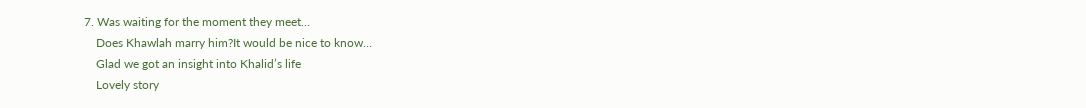7. Was waiting for the moment they meet…
    Does Khawlah marry him?It would be nice to know…
    Glad we got an insight into Khalid’s life
    Lovely story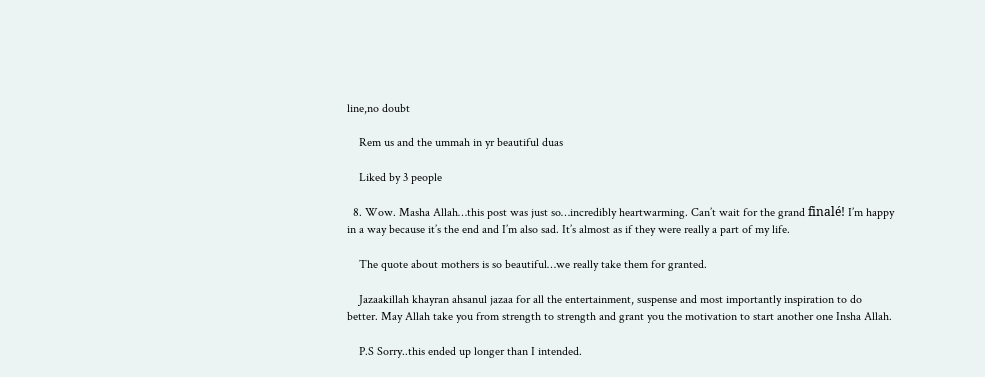line,no doubt

    Rem us and the ummah in yr beautiful duas

    Liked by 3 people

  8. Wow. Masha Allah…this post was just so…incredibly heartwarming. Can’t wait for the grand finalé! I’m happy in a way because it’s the end and I’m also sad. It’s almost as if they were really a part of my life.

    The quote about mothers is so beautiful…we really take them for granted.

    Jazaakillah khayran ahsanul jazaa for all the entertainment, suspense and most importantly inspiration to do better. May Allah take you from strength to strength and grant you the motivation to start another one Insha Allah.

    P.S Sorry..this ended up longer than I intended.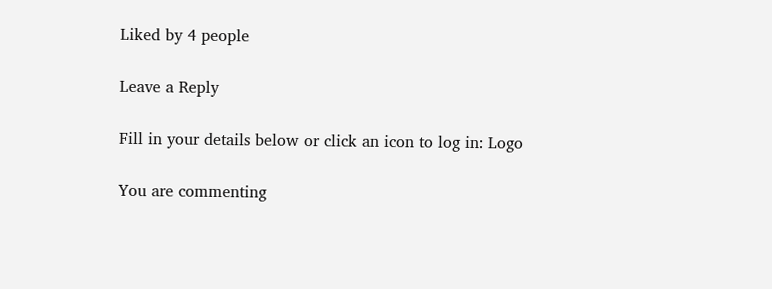Liked by 4 people

Leave a Reply

Fill in your details below or click an icon to log in: Logo

You are commenting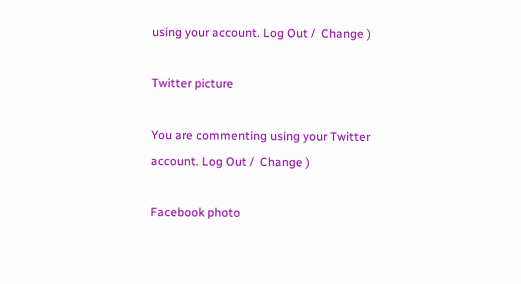using your account. Log Out /  Change )

Twitter picture

You are commenting using your Twitter account. Log Out /  Change )

Facebook photo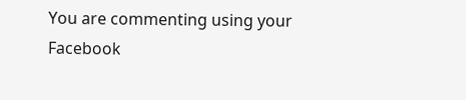You are commenting using your Facebook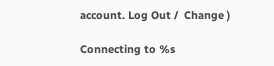account. Log Out /  Change )

Connecting to %s